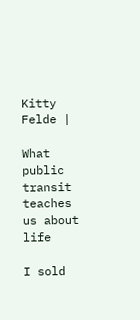Kitty Felde |

What public transit teaches us about life

I sold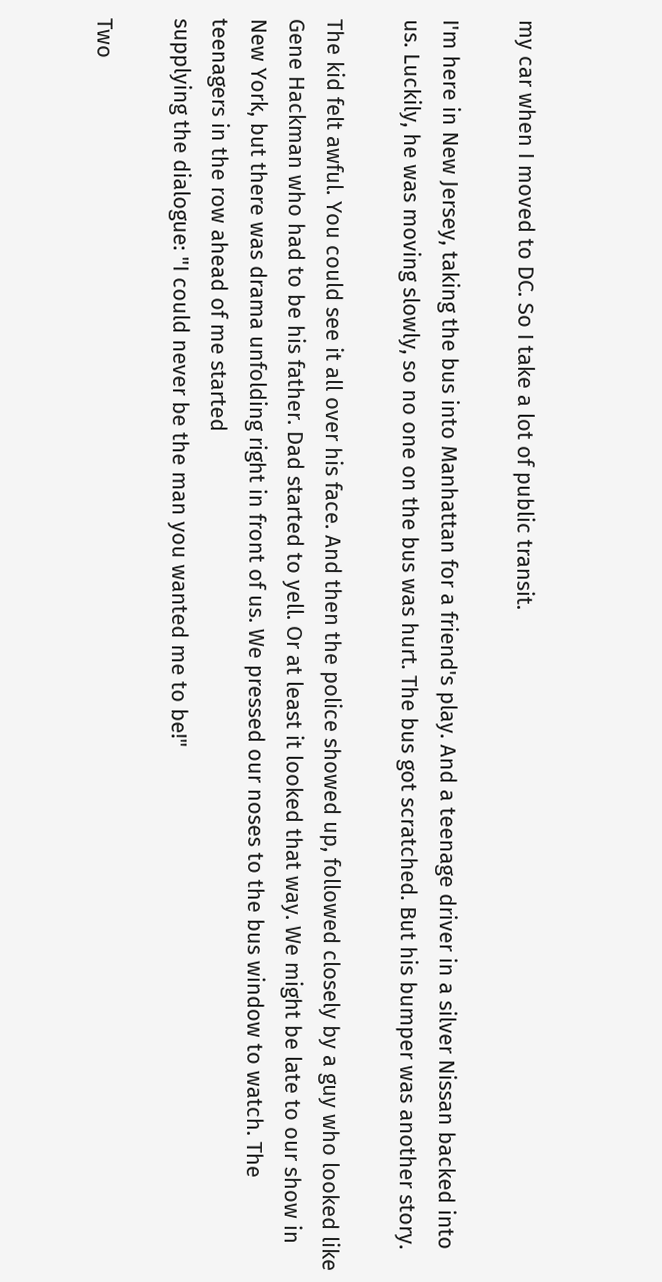my car when I moved to DC. So I take a lot of public transit.

I'm here in New Jersey, taking the bus into Manhattan for a friend's play. And a teenage driver in a silver Nissan backed into us. Luckily, he was moving slowly, so no one on the bus was hurt. The bus got scratched. But his bumper was another story.

The kid felt awful. You could see it all over his face. And then the police showed up, followed closely by a guy who looked like Gene Hackman who had to be his father. Dad started to yell. Or at least it looked that way. We might be late to our show in New York, but there was drama unfolding right in front of us. We pressed our noses to the bus window to watch. The teenagers in the row ahead of me started
supplying the dialogue: "I could never be the man you wanted me to be!"

Two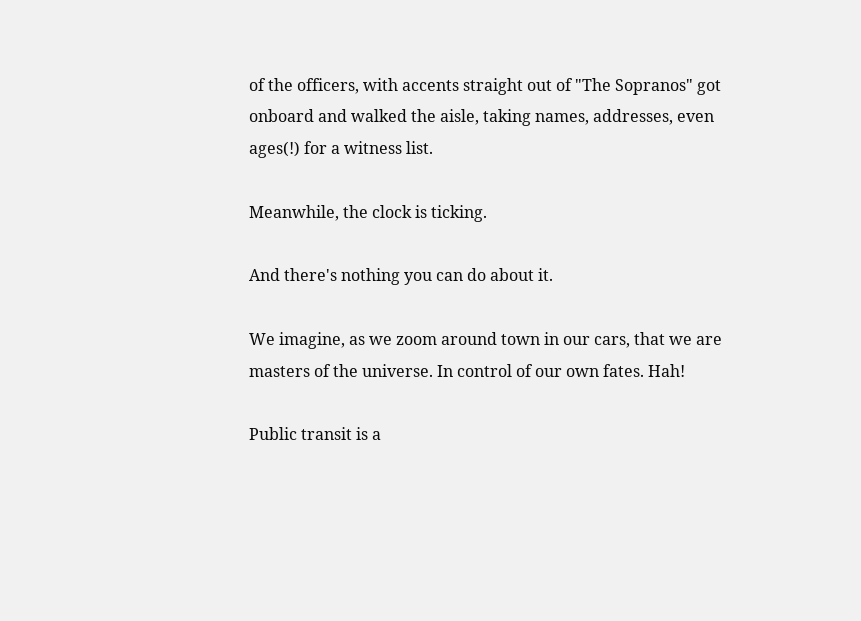of the officers, with accents straight out of "The Sopranos" got onboard and walked the aisle, taking names, addresses, even ages(!) for a witness list.

Meanwhile, the clock is ticking.

And there's nothing you can do about it.

We imagine, as we zoom around town in our cars, that we are masters of the universe. In control of our own fates. Hah!

Public transit is a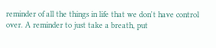reminder of all the things in life that we don't have control over. A reminder to just take a breath, put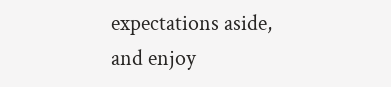expectations aside, and enjoy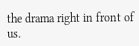the drama right in front of us.